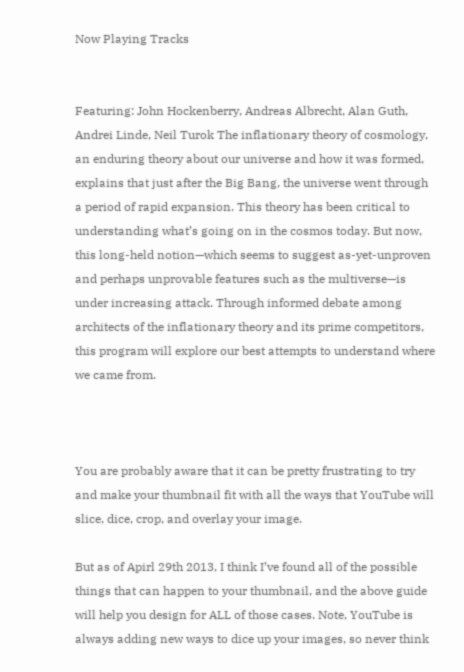Now Playing Tracks


Featuring: John Hockenberry, Andreas Albrecht, Alan Guth, Andrei Linde, Neil Turok The inflationary theory of cosmology, an enduring theory about our universe and how it was formed, explains that just after the Big Bang, the universe went through a period of rapid expansion. This theory has been critical to understanding what’s going on in the cosmos today. But now, this long-held notion—which seems to suggest as-yet-unproven and perhaps unprovable features such as the multiverse—is under increasing attack. Through informed debate among architects of the inflationary theory and its prime competitors, this program will explore our best attempts to understand where we came from.



You are probably aware that it can be pretty frustrating to try and make your thumbnail fit with all the ways that YouTube will slice, dice, crop, and overlay your image.

But as of Apirl 29th 2013, I think I’ve found all of the possible things that can happen to your thumbnail, and the above guide will help you design for ALL of those cases. Note, YouTube is always adding new ways to dice up your images, so never think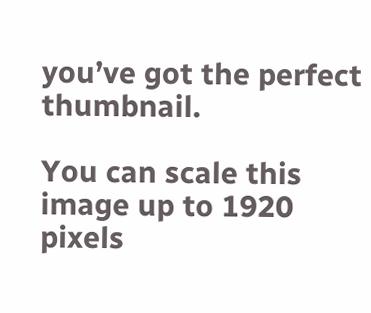you’ve got the perfect thumbnail.

You can scale this image up to 1920 pixels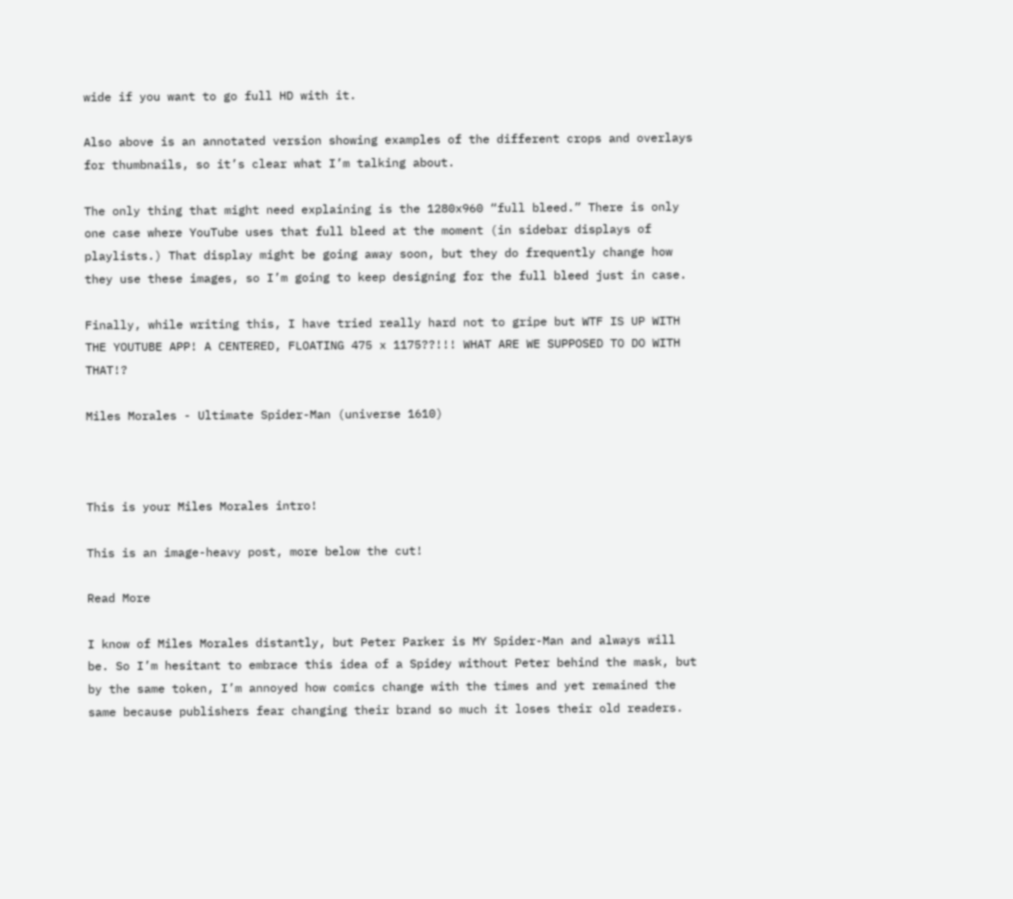wide if you want to go full HD with it.

Also above is an annotated version showing examples of the different crops and overlays for thumbnails, so it’s clear what I’m talking about.

The only thing that might need explaining is the 1280x960 “full bleed.” There is only one case where YouTube uses that full bleed at the moment (in sidebar displays of playlists.) That display might be going away soon, but they do frequently change how they use these images, so I’m going to keep designing for the full bleed just in case.

Finally, while writing this, I have tried really hard not to gripe but WTF IS UP WITH THE YOUTUBE APP! A CENTERED, FLOATING 475 x 1175??!!! WHAT ARE WE SUPPOSED TO DO WITH THAT!?

Miles Morales - Ultimate Spider-Man (universe 1610)



This is your Miles Morales intro!

This is an image-heavy post, more below the cut!

Read More

I know of Miles Morales distantly, but Peter Parker is MY Spider-Man and always will be. So I’m hesitant to embrace this idea of a Spidey without Peter behind the mask, but by the same token, I’m annoyed how comics change with the times and yet remained the same because publishers fear changing their brand so much it loses their old readers.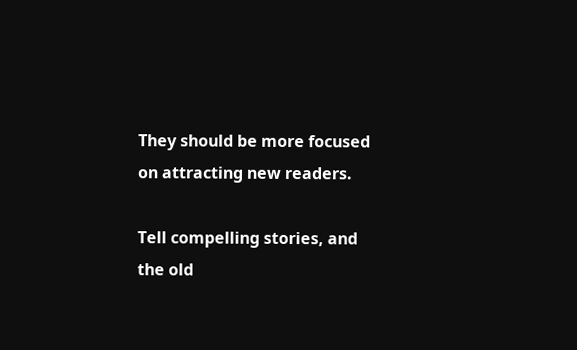They should be more focused on attracting new readers.

Tell compelling stories, and the old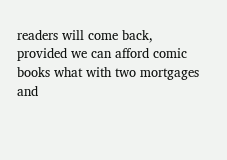readers will come back, provided we can afford comic books what with two mortgages and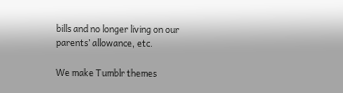bills and no longer living on our parents’ allowance, etc.

We make Tumblr themes